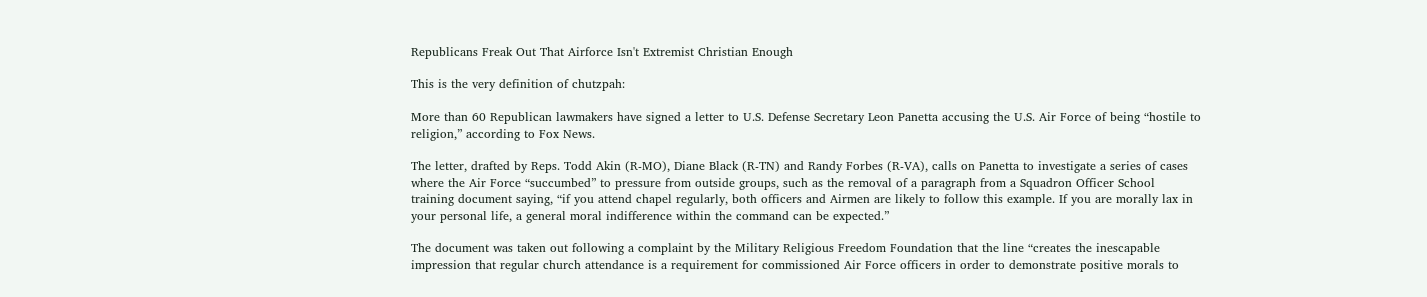Republicans Freak Out That Airforce Isn't Extremist Christian Enough

This is the very definition of chutzpah:

More than 60 Republican lawmakers have signed a letter to U.S. Defense Secretary Leon Panetta accusing the U.S. Air Force of being “hostile to religion,” according to Fox News.

The letter, drafted by Reps. Todd Akin (R-MO), Diane Black (R-TN) and Randy Forbes (R-VA), calls on Panetta to investigate a series of cases where the Air Force “succumbed” to pressure from outside groups, such as the removal of a paragraph from a Squadron Officer School training document saying, “if you attend chapel regularly, both officers and Airmen are likely to follow this example. If you are morally lax in your personal life, a general moral indifference within the command can be expected.”

The document was taken out following a complaint by the Military Religious Freedom Foundation that the line “creates the inescapable impression that regular church attendance is a requirement for commissioned Air Force officers in order to demonstrate positive morals to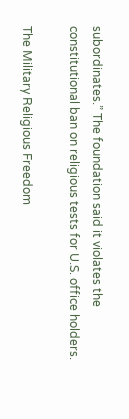subordinates.” The foundation said it violates the constitutional ban on religious tests for U.S. office holders.

The Military Religious Freedom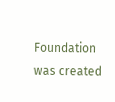Foundation was created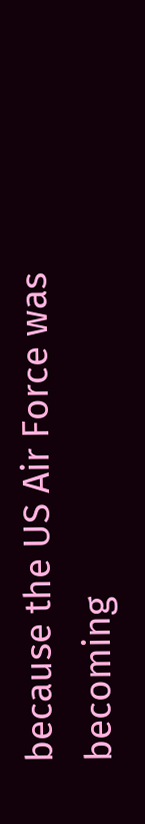because the US Air Force was becoming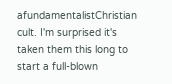afundamentalistChristian cult. I'm surprised it's taken them this long to start a full-blown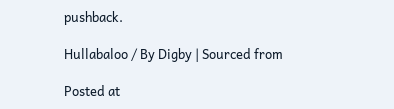pushback.

Hullabaloo / By Digby | Sourced from

Posted at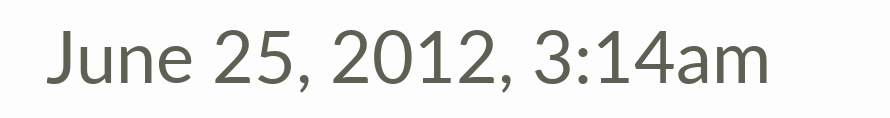June 25, 2012, 3:14am